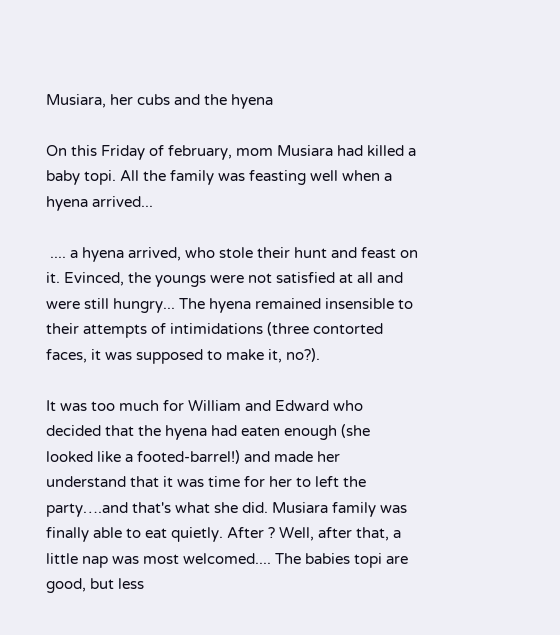Musiara, her cubs and the hyena

On this Friday of february, mom Musiara had killed a baby topi. All the family was feasting well when a hyena arrived...

 .... a hyena arrived, who stole their hunt and feast on it. Evinced, the youngs were not satisfied at all and were still hungry... The hyena remained insensible to their attempts of intimidations (three contorted faces, it was supposed to make it, no?).

It was too much for William and Edward who decided that the hyena had eaten enough (she looked like a footed-barrel!) and made her understand that it was time for her to left the party….and that's what she did. Musiara family was finally able to eat quietly. After ? Well, after that, a little nap was most welcomed.... The babies topi are good, but less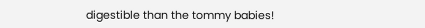digestible than the tommy babies!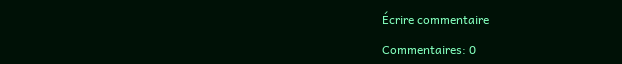Écrire commentaire

Commentaires: 0